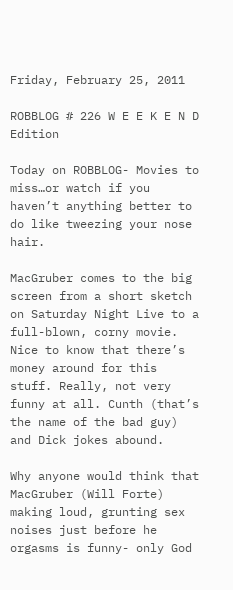Friday, February 25, 2011

ROBBLOG # 226 W E E K E N D Edition

Today on ROBBLOG- Movies to miss…or watch if you haven’t anything better to do like tweezing your nose hair.

MacGruber comes to the big screen from a short sketch on Saturday Night Live to a full-blown, corny movie. Nice to know that there’s money around for this stuff. Really, not very funny at all. Cunth (that’s the name of the bad guy) and Dick jokes abound.

Why anyone would think that MacGruber (Will Forte) making loud, grunting sex noises just before he orgasms is funny- only God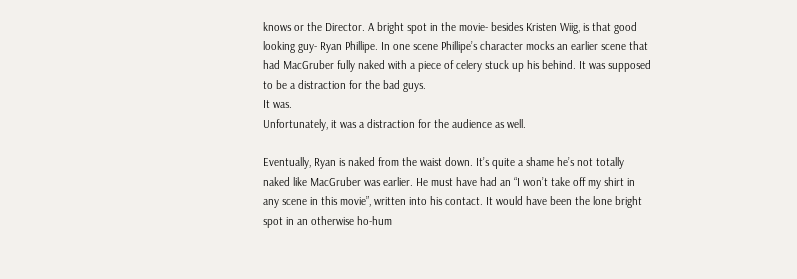knows or the Director. A bright spot in the movie- besides Kristen Wiig, is that good looking guy- Ryan Phillipe. In one scene Phillipe’s character mocks an earlier scene that had MacGruber fully naked with a piece of celery stuck up his behind. It was supposed to be a distraction for the bad guys.
It was.
Unfortunately, it was a distraction for the audience as well.

Eventually, Ryan is naked from the waist down. It’s quite a shame he’s not totally naked like MacGruber was earlier. He must have had an “I won’t take off my shirt in any scene in this movie”, written into his contact. It would have been the lone bright spot in an otherwise ho-hum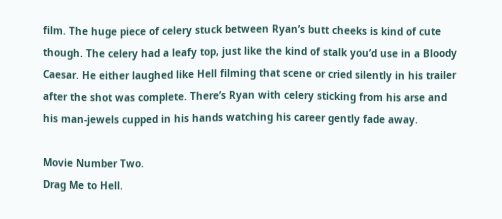film. The huge piece of celery stuck between Ryan’s butt cheeks is kind of cute though. The celery had a leafy top, just like the kind of stalk you’d use in a Bloody Caesar. He either laughed like Hell filming that scene or cried silently in his trailer after the shot was complete. There’s Ryan with celery sticking from his arse and his man-jewels cupped in his hands watching his career gently fade away.

Movie Number Two.
Drag Me to Hell.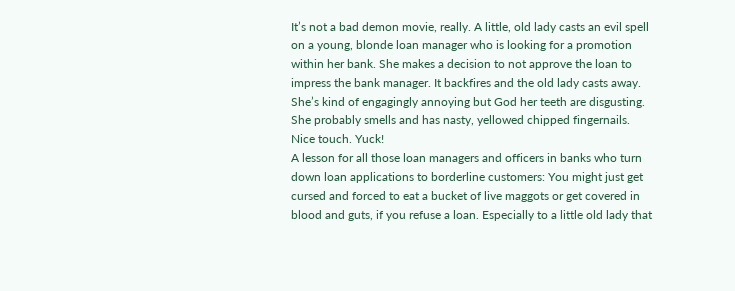It’s not a bad demon movie, really. A little, old lady casts an evil spell on a young, blonde loan manager who is looking for a promotion within her bank. She makes a decision to not approve the loan to impress the bank manager. It backfires and the old lady casts away. She’s kind of engagingly annoying but God her teeth are disgusting. She probably smells and has nasty, yellowed chipped fingernails.
Nice touch. Yuck!
A lesson for all those loan managers and officers in banks who turn down loan applications to borderline customers: You might just get cursed and forced to eat a bucket of live maggots or get covered in blood and guts, if you refuse a loan. Especially to a little old lady that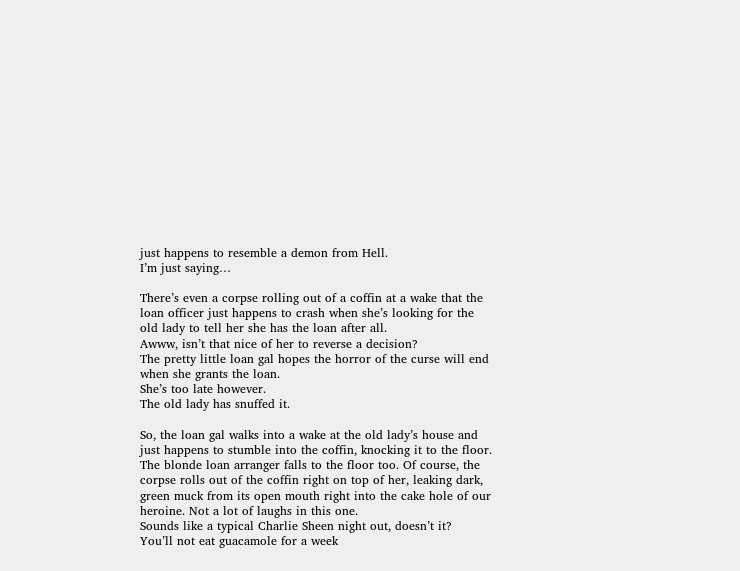just happens to resemble a demon from Hell.
I’m just saying…

There’s even a corpse rolling out of a coffin at a wake that the loan officer just happens to crash when she’s looking for the old lady to tell her she has the loan after all.
Awww, isn’t that nice of her to reverse a decision?
The pretty little loan gal hopes the horror of the curse will end when she grants the loan.
She’s too late however.
The old lady has snuffed it.

So, the loan gal walks into a wake at the old lady’s house and just happens to stumble into the coffin, knocking it to the floor. The blonde loan arranger falls to the floor too. Of course, the corpse rolls out of the coffin right on top of her, leaking dark, green muck from its open mouth right into the cake hole of our heroine. Not a lot of laughs in this one.
Sounds like a typical Charlie Sheen night out, doesn’t it?
You’ll not eat guacamole for a week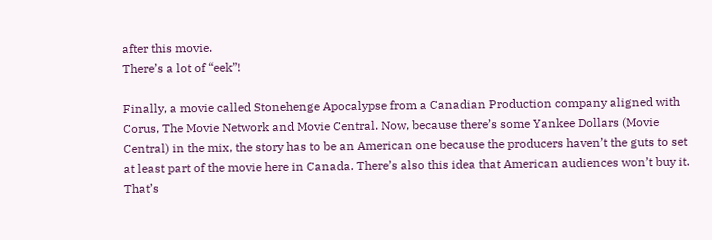after this movie.
There’s a lot of “eek”!

Finally, a movie called Stonehenge Apocalypse from a Canadian Production company aligned with Corus, The Movie Network and Movie Central. Now, because there’s some Yankee Dollars (Movie Central) in the mix, the story has to be an American one because the producers haven’t the guts to set at least part of the movie here in Canada. There’s also this idea that American audiences won’t buy it. That’s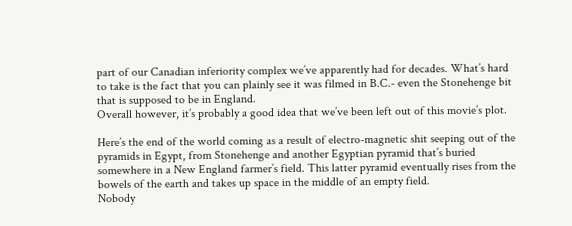part of our Canadian inferiority complex we’ve apparently had for decades. What’s hard to take is the fact that you can plainly see it was filmed in B.C.- even the Stonehenge bit that is supposed to be in England.
Overall however, it’s probably a good idea that we’ve been left out of this movie’s plot.

Here’s the end of the world coming as a result of electro-magnetic shit seeping out of the pyramids in Egypt, from Stonehenge and another Egyptian pyramid that’s buried somewhere in a New England farmer’s field. This latter pyramid eventually rises from the bowels of the earth and takes up space in the middle of an empty field.
Nobody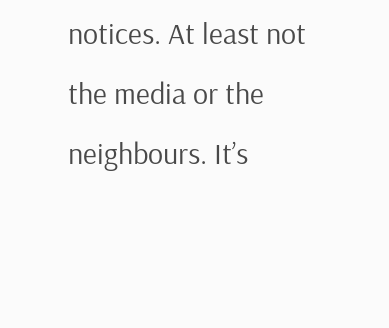notices. At least not the media or the neighbours. It’s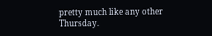pretty much like any other Thursday.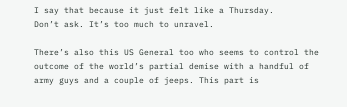I say that because it just felt like a Thursday.
Don’t ask. It’s too much to unravel.

There’s also this US General too who seems to control the outcome of the world’s partial demise with a handful of army guys and a couple of jeeps. This part is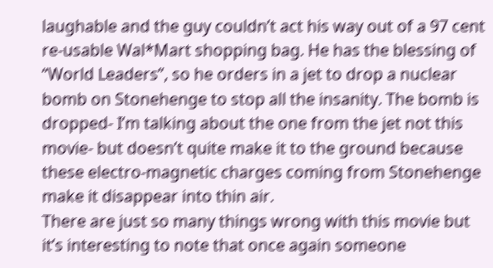laughable and the guy couldn’t act his way out of a 97 cent re-usable Wal*Mart shopping bag. He has the blessing of “World Leaders”, so he orders in a jet to drop a nuclear bomb on Stonehenge to stop all the insanity. The bomb is dropped- I’m talking about the one from the jet not this movie- but doesn’t quite make it to the ground because these electro-magnetic charges coming from Stonehenge make it disappear into thin air.
There are just so many things wrong with this movie but it’s interesting to note that once again someone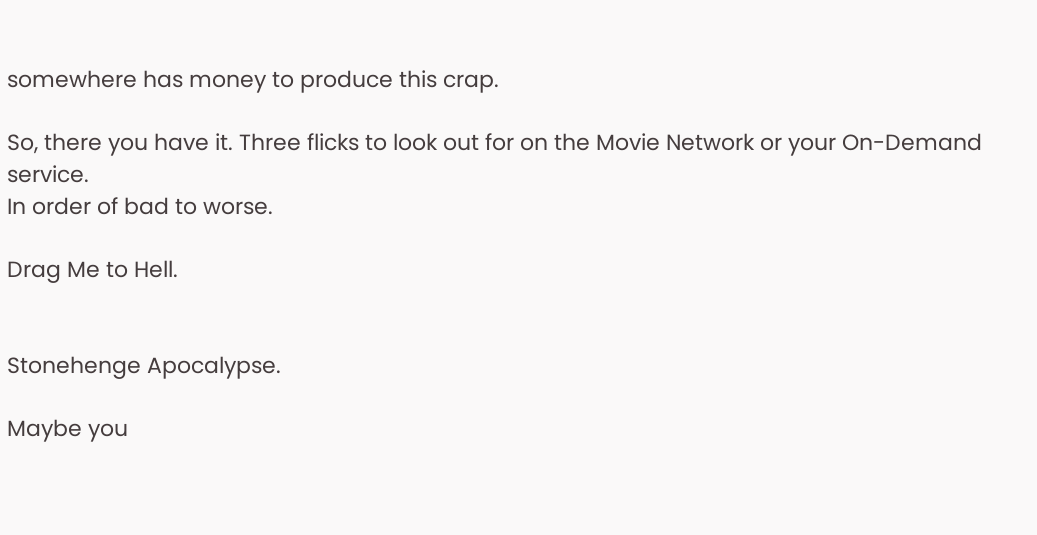somewhere has money to produce this crap.

So, there you have it. Three flicks to look out for on the Movie Network or your On-Demand service.
In order of bad to worse.

Drag Me to Hell.


Stonehenge Apocalypse.

Maybe you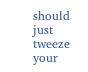should just tweeze your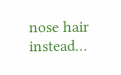nose hair instead…